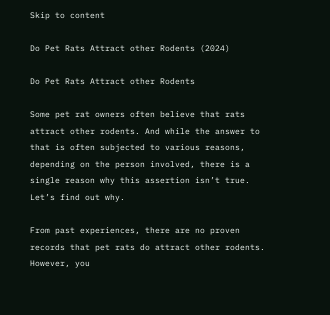Skip to content

Do Pet Rats Attract other Rodents (2024)

Do Pet Rats Attract other Rodents

Some pet rat owners often believe that rats attract other rodents. And while the answer to that is often subjected to various reasons, depending on the person involved, there is a single reason why this assertion isn’t true. Let’s find out why.

From past experiences, there are no proven records that pet rats do attract other rodents. However, you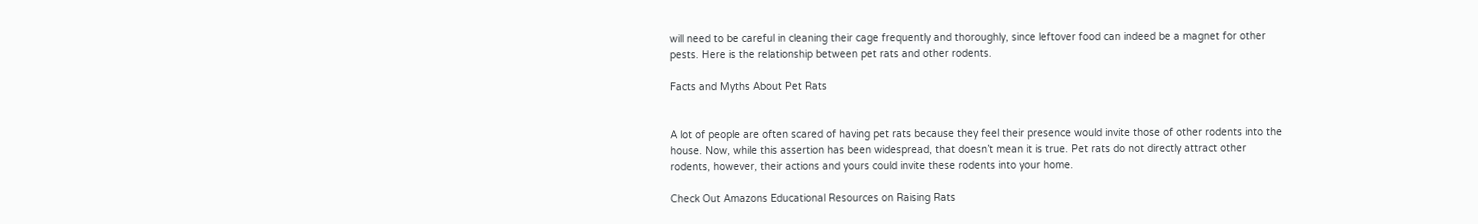will need to be careful in cleaning their cage frequently and thoroughly, since leftover food can indeed be a magnet for other pests. Here is the relationship between pet rats and other rodents.

Facts and Myths About Pet Rats


A lot of people are often scared of having pet rats because they feel their presence would invite those of other rodents into the house. Now, while this assertion has been widespread, that doesn’t mean it is true. Pet rats do not directly attract other rodents, however, their actions and yours could invite these rodents into your home.

Check Out Amazons Educational Resources on Raising Rats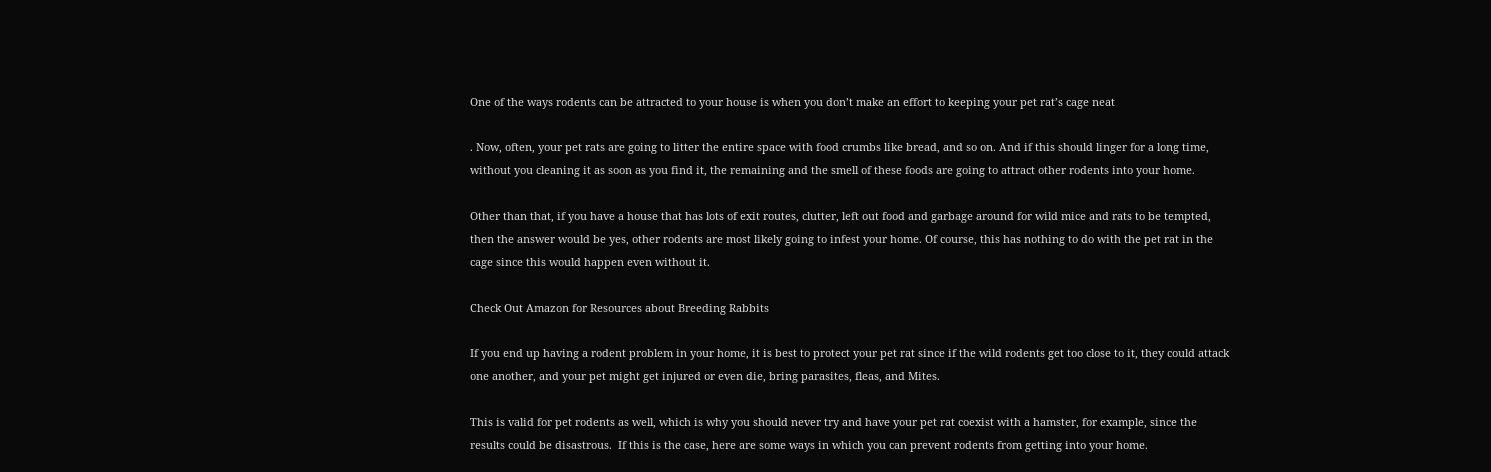One of the ways rodents can be attracted to your house is when you don’t make an effort to keeping your pet rat’s cage neat

. Now, often, your pet rats are going to litter the entire space with food crumbs like bread, and so on. And if this should linger for a long time, without you cleaning it as soon as you find it, the remaining and the smell of these foods are going to attract other rodents into your home.

Other than that, if you have a house that has lots of exit routes, clutter, left out food and garbage around for wild mice and rats to be tempted, then the answer would be yes, other rodents are most likely going to infest your home. Of course, this has nothing to do with the pet rat in the cage since this would happen even without it.

Check Out Amazon for Resources about Breeding Rabbits

If you end up having a rodent problem in your home, it is best to protect your pet rat since if the wild rodents get too close to it, they could attack one another, and your pet might get injured or even die, bring parasites, fleas, and Mites.

This is valid for pet rodents as well, which is why you should never try and have your pet rat coexist with a hamster, for example, since the results could be disastrous.  If this is the case, here are some ways in which you can prevent rodents from getting into your home.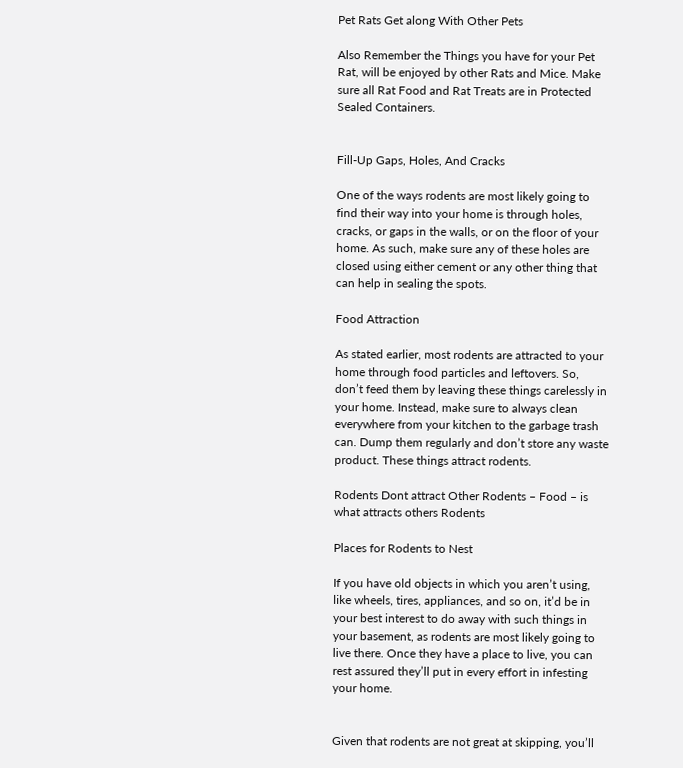Pet Rats Get along With Other Pets

Also Remember the Things you have for your Pet Rat, will be enjoyed by other Rats and Mice. Make sure all Rat Food and Rat Treats are in Protected Sealed Containers.


Fill-Up Gaps, Holes, And Cracks

One of the ways rodents are most likely going to find their way into your home is through holes, cracks, or gaps in the walls, or on the floor of your home. As such, make sure any of these holes are closed using either cement or any other thing that can help in sealing the spots.

Food Attraction

As stated earlier, most rodents are attracted to your home through food particles and leftovers. So, don’t feed them by leaving these things carelessly in your home. Instead, make sure to always clean everywhere from your kitchen to the garbage trash can. Dump them regularly and don’t store any waste product. These things attract rodents.

Rodents Dont attract Other Rodents – Food – is what attracts others Rodents

Places for Rodents to Nest

If you have old objects in which you aren’t using, like wheels, tires, appliances, and so on, it’d be in your best interest to do away with such things in your basement, as rodents are most likely going to live there. Once they have a place to live, you can rest assured they’ll put in every effort in infesting your home.


Given that rodents are not great at skipping, you’ll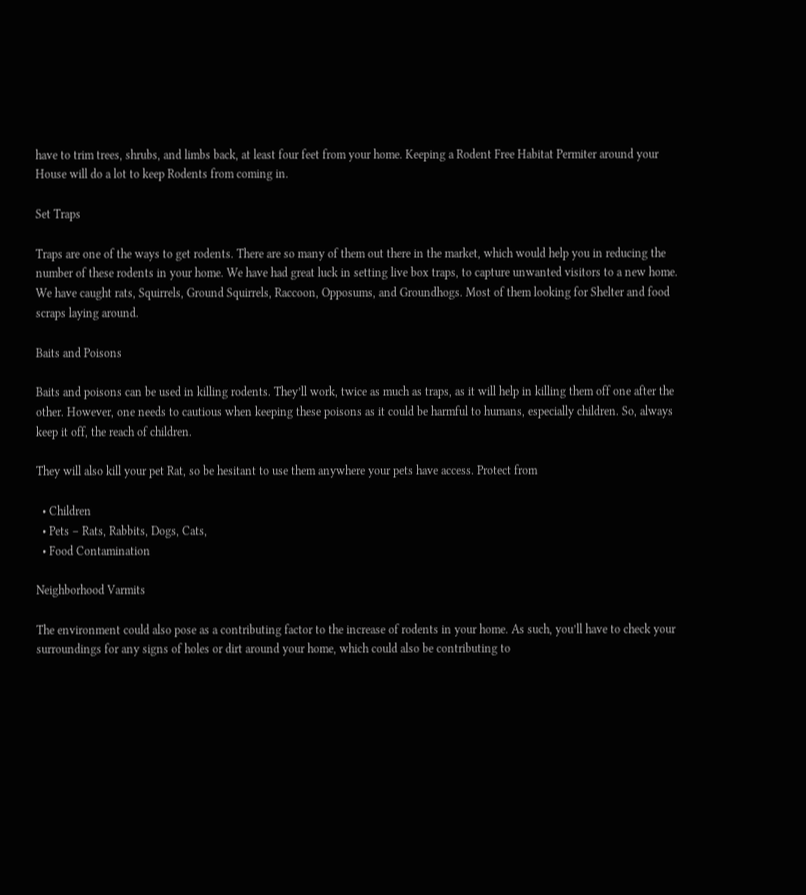have to trim trees, shrubs, and limbs back, at least four feet from your home. Keeping a Rodent Free Habitat Permiter around your House will do a lot to keep Rodents from coming in.

Set Traps

Traps are one of the ways to get rodents. There are so many of them out there in the market, which would help you in reducing the number of these rodents in your home. We have had great luck in setting live box traps, to capture unwanted visitors to a new home. We have caught rats, Squirrels, Ground Squirrels, Raccoon, Opposums, and Groundhogs. Most of them looking for Shelter and food scraps laying around.

Baits and Poisons

Baits and poisons can be used in killing rodents. They’ll work, twice as much as traps, as it will help in killing them off one after the other. However, one needs to cautious when keeping these poisons as it could be harmful to humans, especially children. So, always keep it off, the reach of children.

They will also kill your pet Rat, so be hesitant to use them anywhere your pets have access. Protect from

  • Children
  • Pets – Rats, Rabbits, Dogs, Cats,
  • Food Contamination

Neighborhood Varmits

The environment could also pose as a contributing factor to the increase of rodents in your home. As such, you’ll have to check your surroundings for any signs of holes or dirt around your home, which could also be contributing to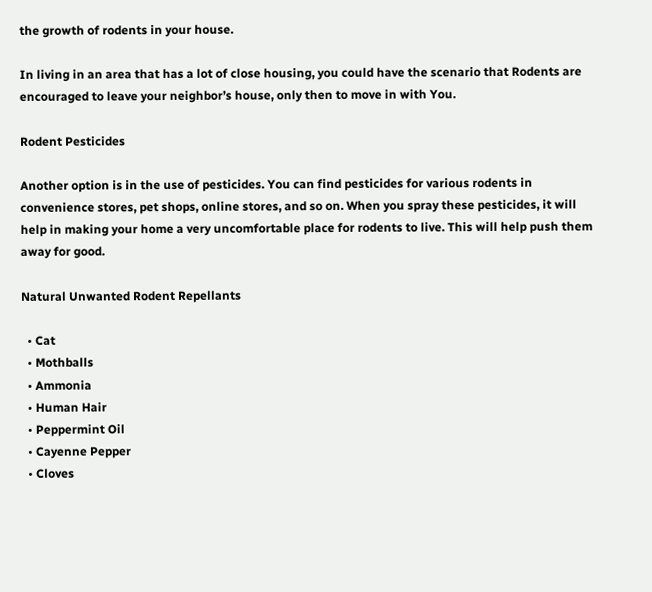the growth of rodents in your house.

In living in an area that has a lot of close housing, you could have the scenario that Rodents are encouraged to leave your neighbor’s house, only then to move in with You.

Rodent Pesticides

Another option is in the use of pesticides. You can find pesticides for various rodents in convenience stores, pet shops, online stores, and so on. When you spray these pesticides, it will help in making your home a very uncomfortable place for rodents to live. This will help push them away for good.

Natural Unwanted Rodent Repellants

  • Cat
  • Mothballs
  • Ammonia
  • Human Hair
  • Peppermint Oil
  • Cayenne Pepper
  • Cloves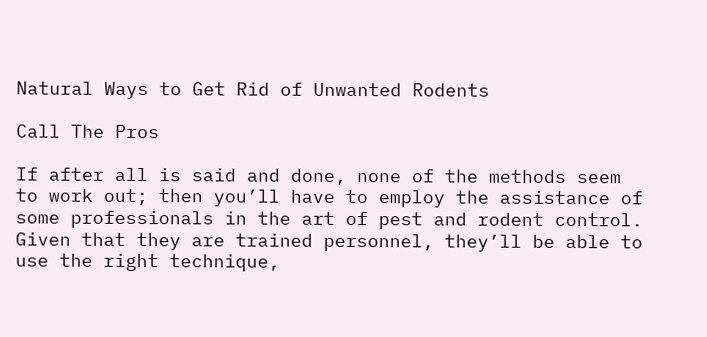Natural Ways to Get Rid of Unwanted Rodents

Call The Pros

If after all is said and done, none of the methods seem to work out; then you’ll have to employ the assistance of some professionals in the art of pest and rodent control. Given that they are trained personnel, they’ll be able to use the right technique,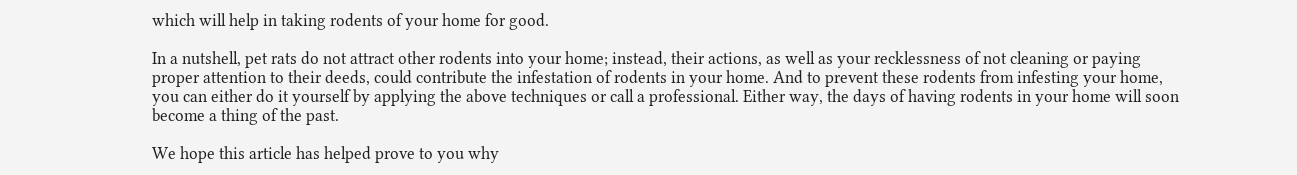which will help in taking rodents of your home for good.

In a nutshell, pet rats do not attract other rodents into your home; instead, their actions, as well as your recklessness of not cleaning or paying proper attention to their deeds, could contribute the infestation of rodents in your home. And to prevent these rodents from infesting your home, you can either do it yourself by applying the above techniques or call a professional. Either way, the days of having rodents in your home will soon become a thing of the past.

We hope this article has helped prove to you why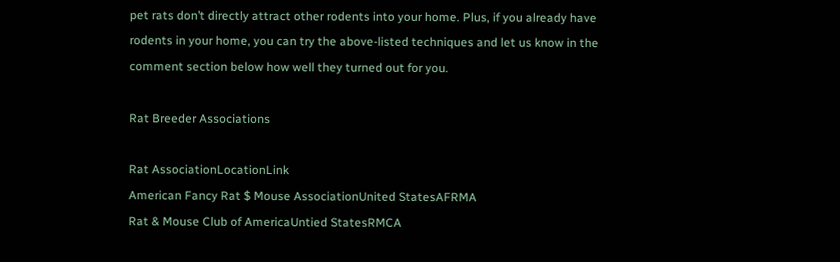pet rats don’t directly attract other rodents into your home. Plus, if you already have rodents in your home, you can try the above-listed techniques and let us know in the comment section below how well they turned out for you.

Rat Breeder Associations

Rat AssociationLocationLink
American Fancy Rat $ Mouse AssociationUnited StatesAFRMA
Rat & Mouse Club of AmericaUntied StatesRMCA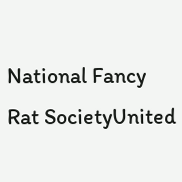National Fancy Rat SocietyUnited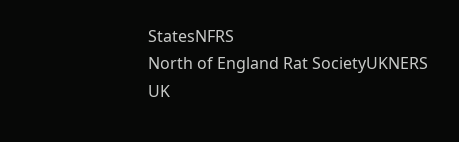StatesNFRS
North of England Rat SocietyUKNERS
UK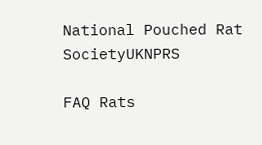National Pouched Rat SocietyUKNPRS

FAQ Rats